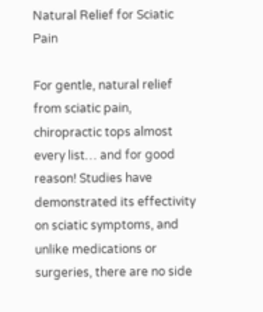Natural Relief for Sciatic Pain

For gentle, natural relief from sciatic pain, chiropractic tops almost every list… and for good reason! Studies have demonstrated its effectivity on sciatic symptoms, and unlike medications or surgeries, there are no side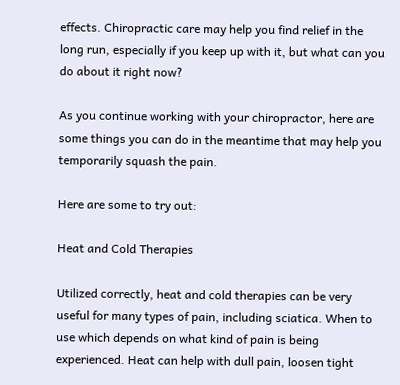effects. Chiropractic care may help you find relief in the long run, especially if you keep up with it, but what can you do about it right now?

As you continue working with your chiropractor, here are some things you can do in the meantime that may help you temporarily squash the pain.

Here are some to try out:

Heat and Cold Therapies

Utilized correctly, heat and cold therapies can be very useful for many types of pain, including sciatica. When to use which depends on what kind of pain is being experienced. Heat can help with dull pain, loosen tight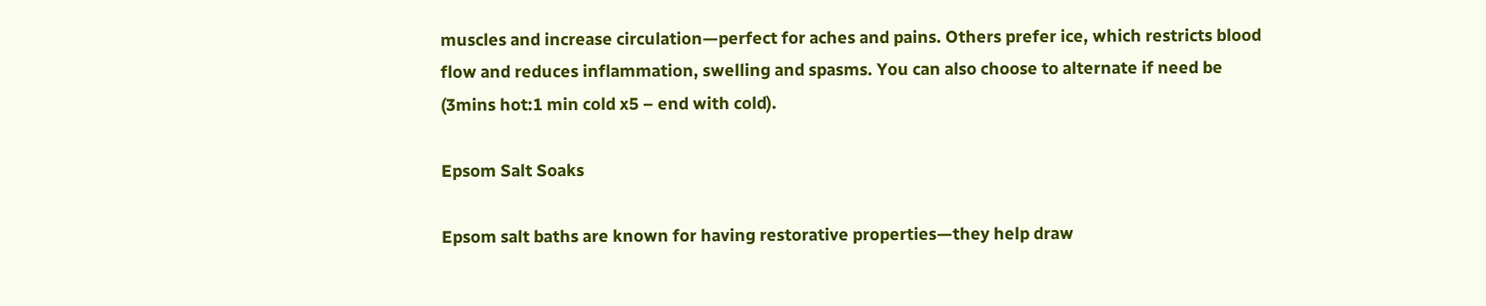muscles and increase circulation—perfect for aches and pains. Others prefer ice, which restricts blood flow and reduces inflammation, swelling and spasms. You can also choose to alternate if need be (3mins hot:1 min cold x5 – end with cold).

Epsom Salt Soaks

Epsom salt baths are known for having restorative properties—they help draw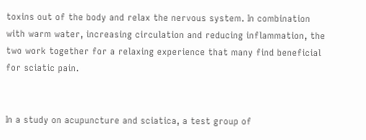toxins out of the body and relax the nervous system. In combination with warm water, increasing circulation and reducing inflammation, the two work together for a relaxing experience that many find beneficial for sciatic pain.


In a study on acupuncture and sciatica, a test group of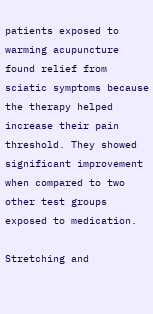patients exposed to warming acupuncture found relief from sciatic symptoms because the therapy helped increase their pain threshold. They showed significant improvement when compared to two other test groups exposed to medication.

Stretching and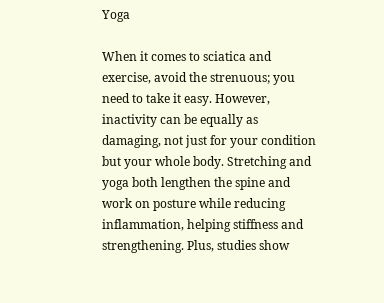Yoga

When it comes to sciatica and exercise, avoid the strenuous; you need to take it easy. However, inactivity can be equally as damaging, not just for your condition but your whole body. Stretching and yoga both lengthen the spine and work on posture while reducing inflammation, helping stiffness and strengthening. Plus, studies show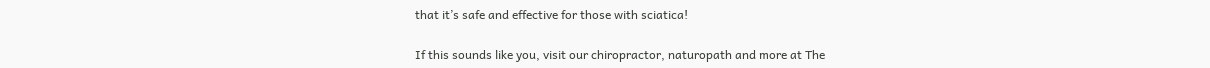that it’s safe and effective for those with sciatica!

If this sounds like you, visit our chiropractor, naturopath and more at The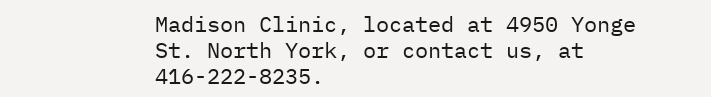Madison Clinic, located at 4950 Yonge St. North York, or contact us, at 416-222-8235.